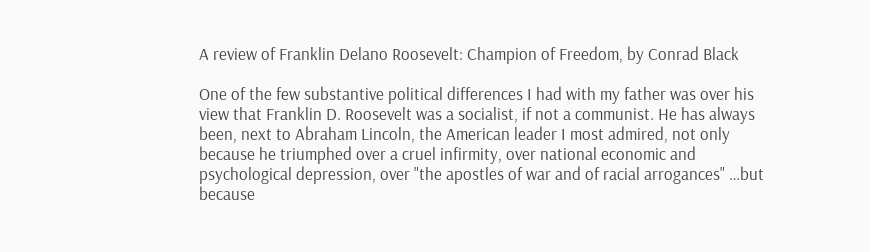A review of Franklin Delano Roosevelt: Champion of Freedom, by Conrad Black

One of the few substantive political differences I had with my father was over his view that Franklin D. Roosevelt was a socialist, if not a communist. He has always been, next to Abraham Lincoln, the American leader I most admired, not only because he triumphed over a cruel infirmity, over national economic and psychological depression, over "the apostles of war and of racial arrogances" …but because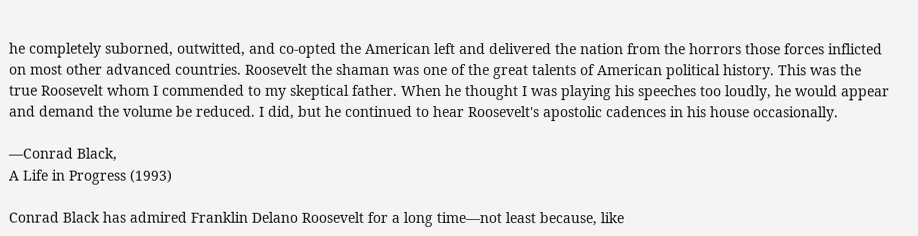he completely suborned, outwitted, and co-opted the American left and delivered the nation from the horrors those forces inflicted on most other advanced countries. Roosevelt the shaman was one of the great talents of American political history. This was the true Roosevelt whom I commended to my skeptical father. When he thought I was playing his speeches too loudly, he would appear and demand the volume be reduced. I did, but he continued to hear Roosevelt's apostolic cadences in his house occasionally.

—Conrad Black,
A Life in Progress (1993)

Conrad Black has admired Franklin Delano Roosevelt for a long time—not least because, like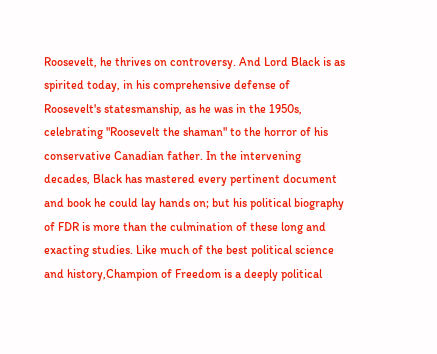Roosevelt, he thrives on controversy. And Lord Black is as spirited today, in his comprehensive defense of Roosevelt's statesmanship, as he was in the 1950s, celebrating "Roosevelt the shaman" to the horror of his conservative Canadian father. In the intervening decades, Black has mastered every pertinent document and book he could lay hands on; but his political biography of FDR is more than the culmination of these long and exacting studies. Like much of the best political science and history,Champion of Freedom is a deeply political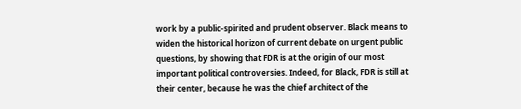work by a public-spirited and prudent observer. Black means to widen the historical horizon of current debate on urgent public questions, by showing that FDR is at the origin of our most important political controversies. Indeed, for Black, FDR is still at their center, because he was the chief architect of the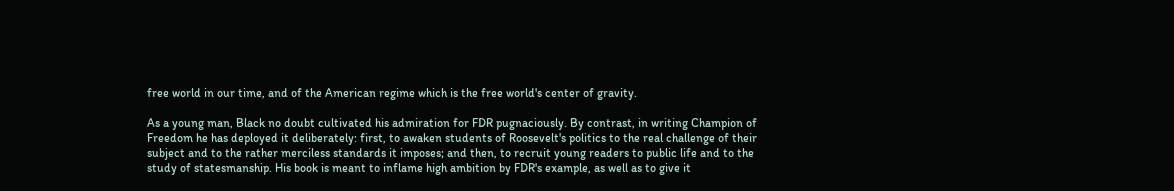free world in our time, and of the American regime which is the free world's center of gravity.

As a young man, Black no doubt cultivated his admiration for FDR pugnaciously. By contrast, in writing Champion of Freedom he has deployed it deliberately: first, to awaken students of Roosevelt's politics to the real challenge of their subject and to the rather merciless standards it imposes; and then, to recruit young readers to public life and to the study of statesmanship. His book is meant to inflame high ambition by FDR's example, as well as to give it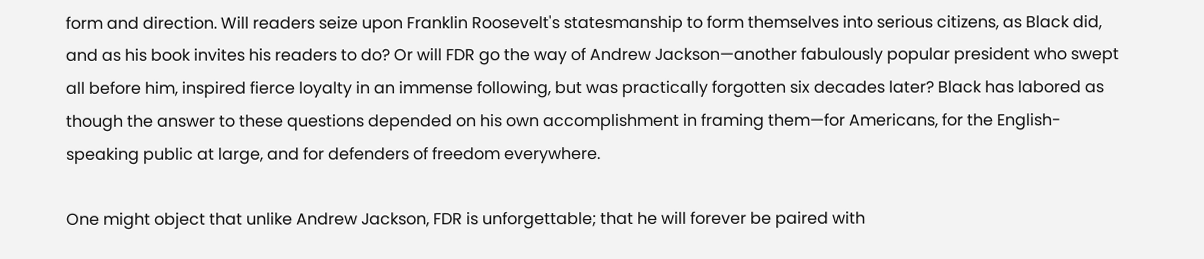form and direction. Will readers seize upon Franklin Roosevelt's statesmanship to form themselves into serious citizens, as Black did, and as his book invites his readers to do? Or will FDR go the way of Andrew Jackson—another fabulously popular president who swept all before him, inspired fierce loyalty in an immense following, but was practically forgotten six decades later? Black has labored as though the answer to these questions depended on his own accomplishment in framing them—for Americans, for the English-speaking public at large, and for defenders of freedom everywhere.

One might object that unlike Andrew Jackson, FDR is unforgettable; that he will forever be paired with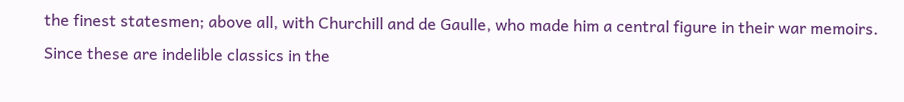the finest statesmen; above all, with Churchill and de Gaulle, who made him a central figure in their war memoirs. Since these are indelible classics in the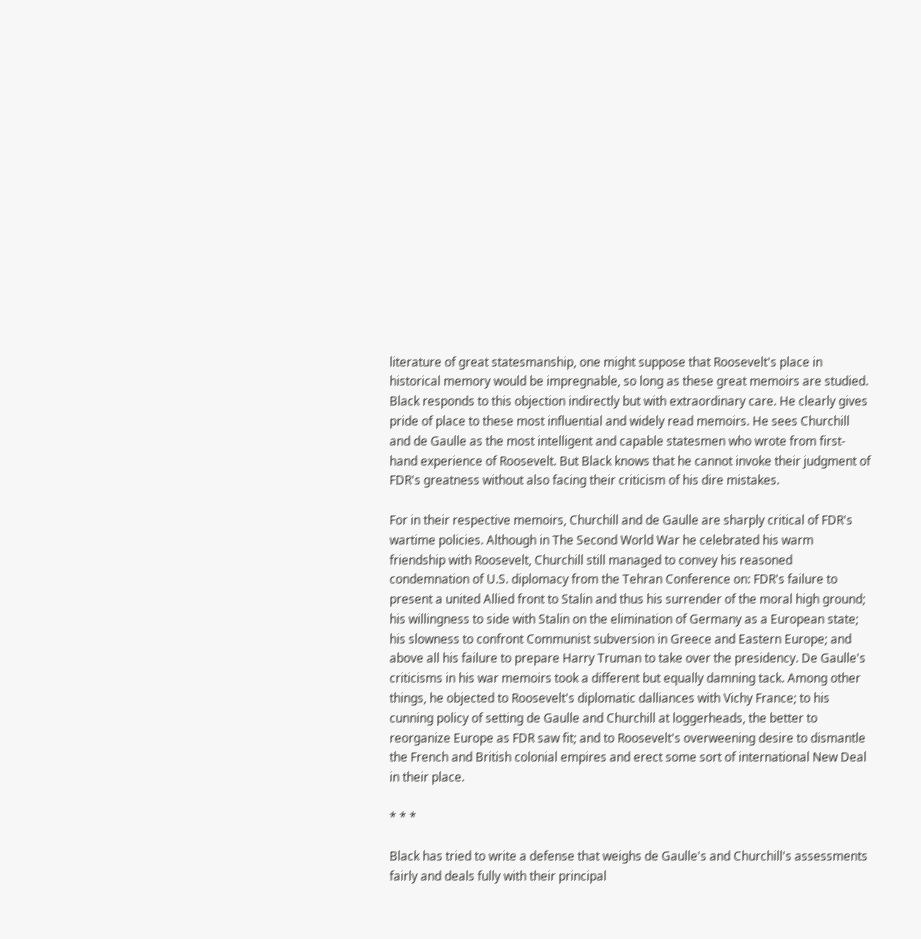literature of great statesmanship, one might suppose that Roosevelt's place in historical memory would be impregnable, so long as these great memoirs are studied. Black responds to this objection indirectly but with extraordinary care. He clearly gives pride of place to these most influential and widely read memoirs. He sees Churchill and de Gaulle as the most intelligent and capable statesmen who wrote from first-hand experience of Roosevelt. But Black knows that he cannot invoke their judgment of FDR's greatness without also facing their criticism of his dire mistakes.

For in their respective memoirs, Churchill and de Gaulle are sharply critical of FDR's wartime policies. Although in The Second World War he celebrated his warm friendship with Roosevelt, Churchill still managed to convey his reasoned condemnation of U.S. diplomacy from the Tehran Conference on: FDR's failure to present a united Allied front to Stalin and thus his surrender of the moral high ground; his willingness to side with Stalin on the elimination of Germany as a European state; his slowness to confront Communist subversion in Greece and Eastern Europe; and above all his failure to prepare Harry Truman to take over the presidency. De Gaulle's criticisms in his war memoirs took a different but equally damning tack. Among other things, he objected to Roosevelt's diplomatic dalliances with Vichy France; to his cunning policy of setting de Gaulle and Churchill at loggerheads, the better to reorganize Europe as FDR saw fit; and to Roosevelt's overweening desire to dismantle the French and British colonial empires and erect some sort of international New Deal in their place.

* * *

Black has tried to write a defense that weighs de Gaulle's and Churchill's assessments fairly and deals fully with their principal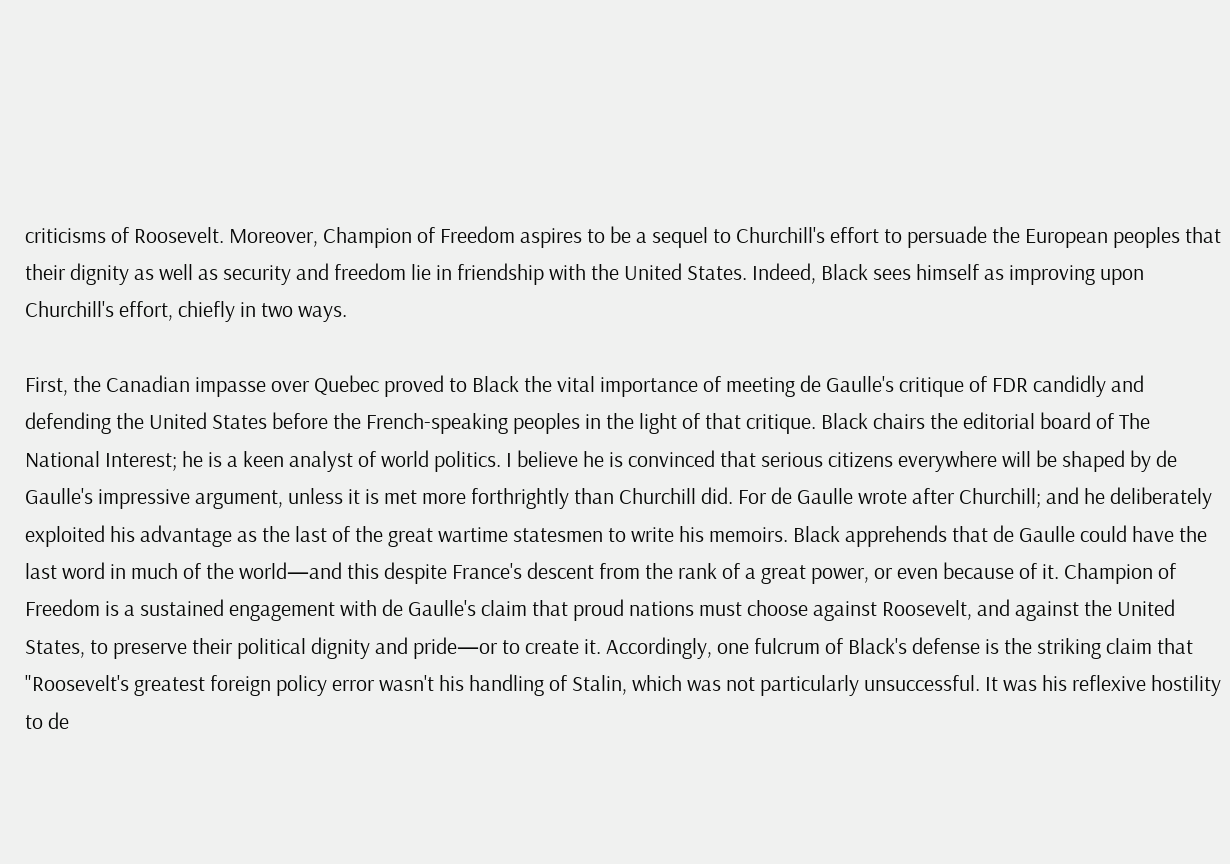criticisms of Roosevelt. Moreover, Champion of Freedom aspires to be a sequel to Churchill's effort to persuade the European peoples that their dignity as well as security and freedom lie in friendship with the United States. Indeed, Black sees himself as improving upon Churchill's effort, chiefly in two ways.

First, the Canadian impasse over Quebec proved to Black the vital importance of meeting de Gaulle's critique of FDR candidly and defending the United States before the French-speaking peoples in the light of that critique. Black chairs the editorial board of The National Interest; he is a keen analyst of world politics. I believe he is convinced that serious citizens everywhere will be shaped by de Gaulle's impressive argument, unless it is met more forthrightly than Churchill did. For de Gaulle wrote after Churchill; and he deliberately exploited his advantage as the last of the great wartime statesmen to write his memoirs. Black apprehends that de Gaulle could have the last word in much of the world—and this despite France's descent from the rank of a great power, or even because of it. Champion of Freedom is a sustained engagement with de Gaulle's claim that proud nations must choose against Roosevelt, and against the United States, to preserve their political dignity and pride—or to create it. Accordingly, one fulcrum of Black's defense is the striking claim that "Roosevelt's greatest foreign policy error wasn't his handling of Stalin, which was not particularly unsuccessful. It was his reflexive hostility to de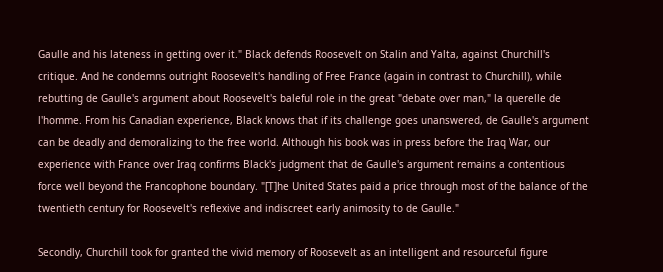Gaulle and his lateness in getting over it." Black defends Roosevelt on Stalin and Yalta, against Churchill's critique. And he condemns outright Roosevelt's handling of Free France (again in contrast to Churchill), while rebutting de Gaulle's argument about Roosevelt's baleful role in the great "debate over man," la querelle de l'homme. From his Canadian experience, Black knows that if its challenge goes unanswered, de Gaulle's argument can be deadly and demoralizing to the free world. Although his book was in press before the Iraq War, our experience with France over Iraq confirms Black's judgment that de Gaulle's argument remains a contentious force well beyond the Francophone boundary. "[T]he United States paid a price through most of the balance of the twentieth century for Roosevelt's reflexive and indiscreet early animosity to de Gaulle."

Secondly, Churchill took for granted the vivid memory of Roosevelt as an intelligent and resourceful figure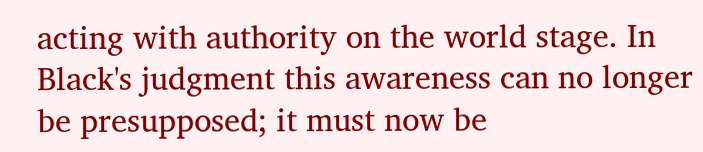acting with authority on the world stage. In Black's judgment this awareness can no longer be presupposed; it must now be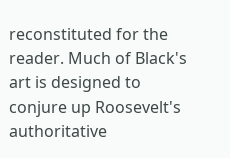reconstituted for the reader. Much of Black's art is designed to conjure up Roosevelt's authoritative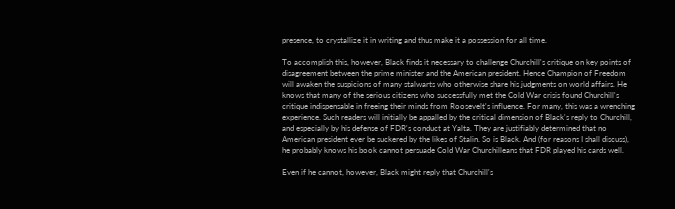presence, to crystallize it in writing and thus make it a possession for all time.

To accomplish this, however, Black finds it necessary to challenge Churchill's critique on key points of disagreement between the prime minister and the American president. Hence Champion of Freedom will awaken the suspicions of many stalwarts who otherwise share his judgments on world affairs. He knows that many of the serious citizens who successfully met the Cold War crisis found Churchill's critique indispensable in freeing their minds from Roosevelt's influence. For many, this was a wrenching experience. Such readers will initially be appalled by the critical dimension of Black's reply to Churchill, and especially by his defense of FDR's conduct at Yalta. They are justifiably determined that no American president ever be suckered by the likes of Stalin. So is Black. And (for reasons I shall discuss), he probably knows his book cannot persuade Cold War Churchilleans that FDR played his cards well.

Even if he cannot, however, Black might reply that Churchill's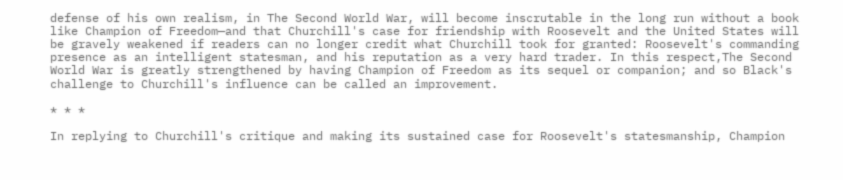defense of his own realism, in The Second World War, will become inscrutable in the long run without a book like Champion of Freedom—and that Churchill's case for friendship with Roosevelt and the United States will be gravely weakened if readers can no longer credit what Churchill took for granted: Roosevelt's commanding presence as an intelligent statesman, and his reputation as a very hard trader. In this respect,The Second World War is greatly strengthened by having Champion of Freedom as its sequel or companion; and so Black's challenge to Churchill's influence can be called an improvement.

* * *

In replying to Churchill's critique and making its sustained case for Roosevelt's statesmanship, Champion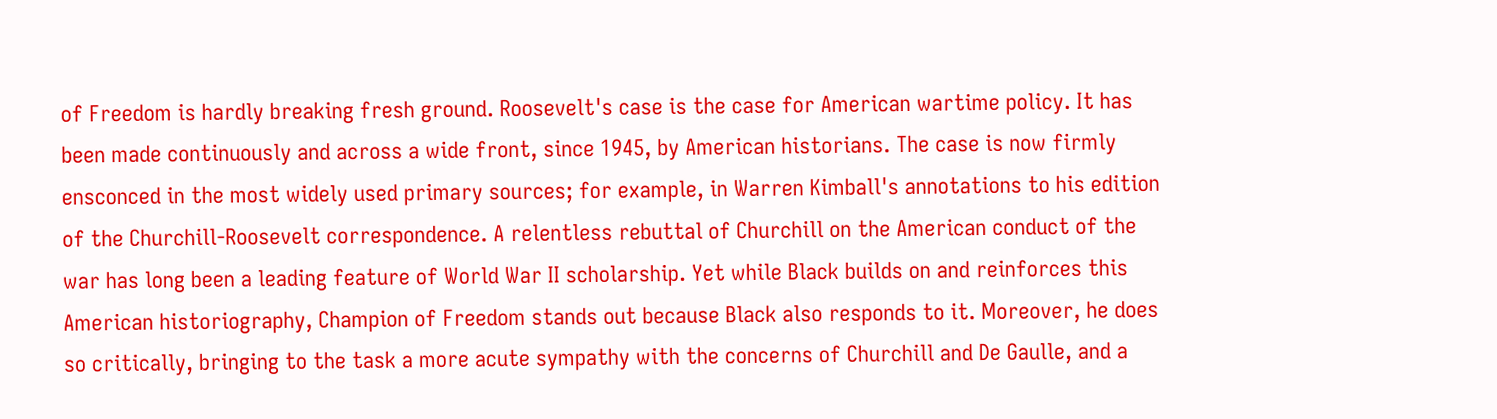of Freedom is hardly breaking fresh ground. Roosevelt's case is the case for American wartime policy. It has been made continuously and across a wide front, since 1945, by American historians. The case is now firmly ensconced in the most widely used primary sources; for example, in Warren Kimball's annotations to his edition of the Churchill-Roosevelt correspondence. A relentless rebuttal of Churchill on the American conduct of the war has long been a leading feature of World War II scholarship. Yet while Black builds on and reinforces this American historiography, Champion of Freedom stands out because Black also responds to it. Moreover, he does so critically, bringing to the task a more acute sympathy with the concerns of Churchill and De Gaulle, and a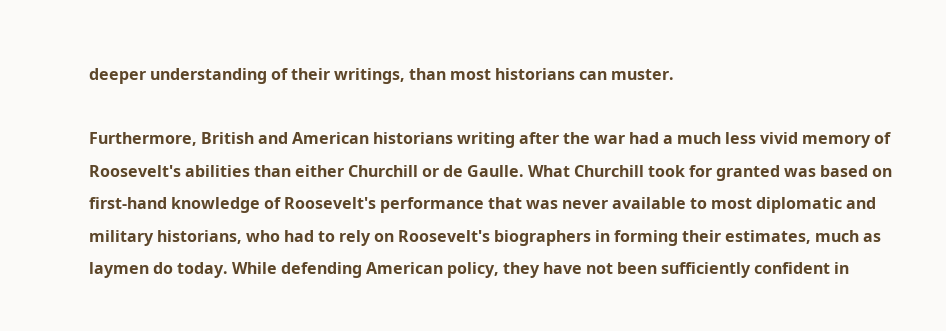deeper understanding of their writings, than most historians can muster.

Furthermore, British and American historians writing after the war had a much less vivid memory of Roosevelt's abilities than either Churchill or de Gaulle. What Churchill took for granted was based on first-hand knowledge of Roosevelt's performance that was never available to most diplomatic and military historians, who had to rely on Roosevelt's biographers in forming their estimates, much as laymen do today. While defending American policy, they have not been sufficiently confident in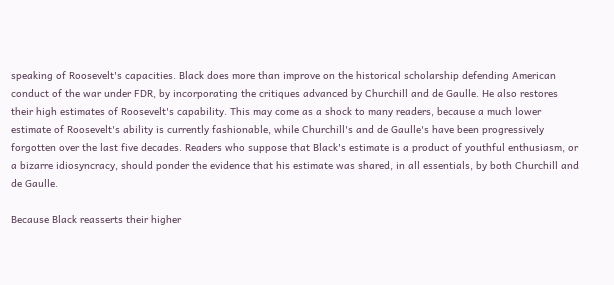speaking of Roosevelt's capacities. Black does more than improve on the historical scholarship defending American conduct of the war under FDR, by incorporating the critiques advanced by Churchill and de Gaulle. He also restores their high estimates of Roosevelt's capability. This may come as a shock to many readers, because a much lower estimate of Roosevelt's ability is currently fashionable, while Churchill's and de Gaulle's have been progressively forgotten over the last five decades. Readers who suppose that Black's estimate is a product of youthful enthusiasm, or a bizarre idiosyncracy, should ponder the evidence that his estimate was shared, in all essentials, by both Churchill and de Gaulle.

Because Black reasserts their higher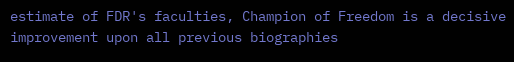estimate of FDR's faculties, Champion of Freedom is a decisive improvement upon all previous biographies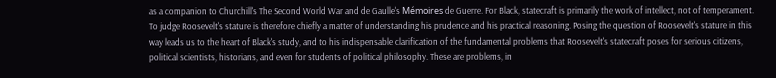as a companion to Churchill's The Second World War and de Gaulle's Mémoires de Guerre. For Black, statecraft is primarily the work of intellect, not of temperament. To judge Roosevelt's stature is therefore chiefly a matter of understanding his prudence and his practical reasoning. Posing the question of Roosevelt's stature in this way leads us to the heart of Black's study, and to his indispensable clarification of the fundamental problems that Roosevelt's statecraft poses for serious citizens, political scientists, historians, and even for students of political philosophy. These are problems, in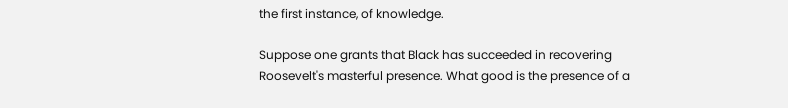the first instance, of knowledge.

Suppose one grants that Black has succeeded in recovering Roosevelt's masterful presence. What good is the presence of a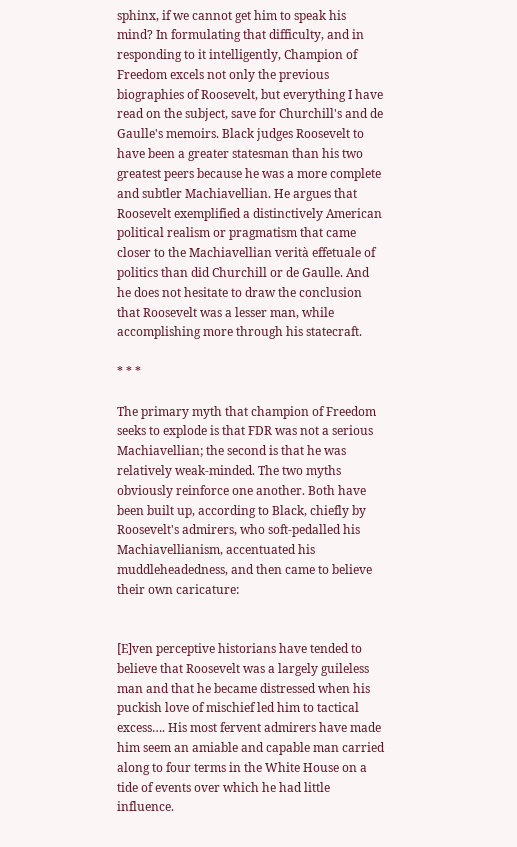sphinx, if we cannot get him to speak his mind? In formulating that difficulty, and in responding to it intelligently, Champion of Freedom excels not only the previous biographies of Roosevelt, but everything I have read on the subject, save for Churchill's and de Gaulle's memoirs. Black judges Roosevelt to have been a greater statesman than his two greatest peers because he was a more complete and subtler Machiavellian. He argues that Roosevelt exemplified a distinctively American political realism or pragmatism that came closer to the Machiavellian verità effetuale of politics than did Churchill or de Gaulle. And he does not hesitate to draw the conclusion that Roosevelt was a lesser man, while accomplishing more through his statecraft.

* * *

The primary myth that champion of Freedom seeks to explode is that FDR was not a serious Machiavellian; the second is that he was relatively weak-minded. The two myths obviously reinforce one another. Both have been built up, according to Black, chiefly by Roosevelt's admirers, who soft-pedalled his Machiavellianism, accentuated his muddleheadedness, and then came to believe their own caricature:


[E]ven perceptive historians have tended to believe that Roosevelt was a largely guileless man and that he became distressed when his puckish love of mischief led him to tactical excess…. His most fervent admirers have made him seem an amiable and capable man carried along to four terms in the White House on a tide of events over which he had little influence.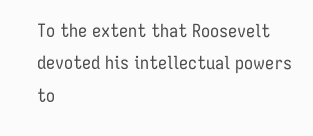To the extent that Roosevelt devoted his intellectual powers to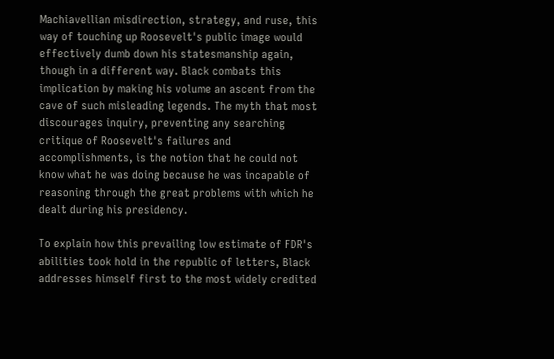Machiavellian misdirection, strategy, and ruse, this way of touching up Roosevelt's public image would effectively dumb down his statesmanship again, though in a different way. Black combats this implication by making his volume an ascent from the cave of such misleading legends. The myth that most discourages inquiry, preventing any searching critique of Roosevelt's failures and accomplishments, is the notion that he could not know what he was doing because he was incapable of reasoning through the great problems with which he dealt during his presidency.

To explain how this prevailing low estimate of FDR's abilities took hold in the republic of letters, Black addresses himself first to the most widely credited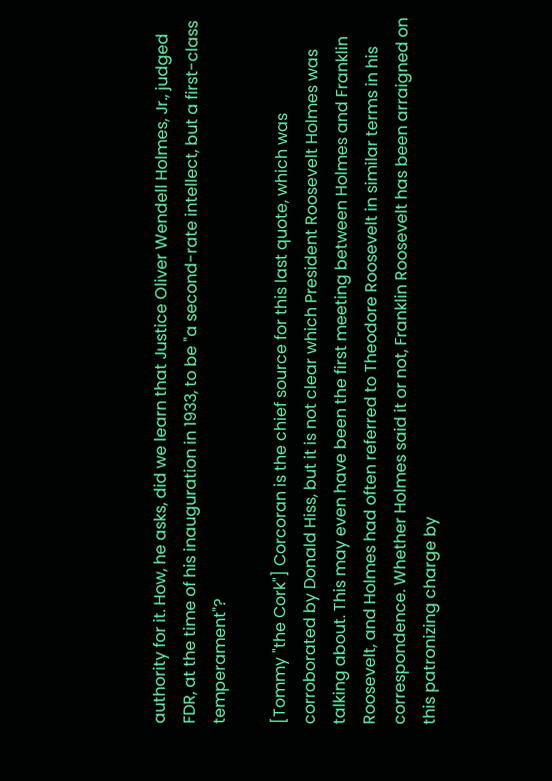authority for it. How, he asks, did we learn that Justice Oliver Wendell Holmes, Jr., judged FDR, at the time of his inauguration in 1933, to be "a second-rate intellect, but a first-class temperament"?

[Tommy "the Cork"] Corcoran is the chief source for this last quote, which was corroborated by Donald Hiss, but it is not clear which President Roosevelt Holmes was talking about. This may even have been the first meeting between Holmes and Franklin Roosevelt, and Holmes had often referred to Theodore Roosevelt in similar terms in his correspondence. Whether Holmes said it or not, Franklin Roosevelt has been arraigned on this patronizing charge by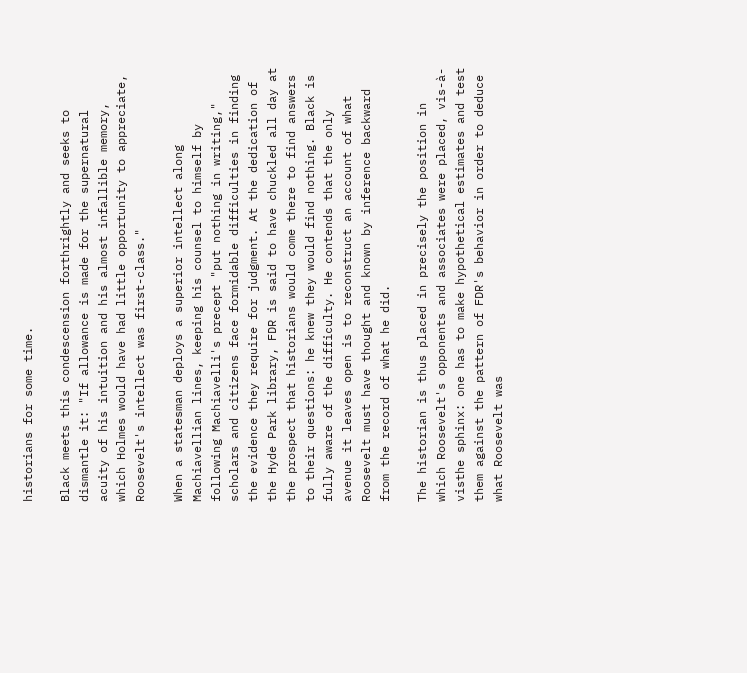historians for some time.

Black meets this condescension forthrightly and seeks to dismantle it: "If allowance is made for the supernatural acuity of his intuition and his almost infallible memory, which Holmes would have had little opportunity to appreciate, Roosevelt's intellect was first-class."

When a statesman deploys a superior intellect along Machiavellian lines, keeping his counsel to himself by following Machiavelli's precept "put nothing in writing," scholars and citizens face formidable difficulties in finding the evidence they require for judgment. At the dedication of the Hyde Park library, FDR is said to have chuckled all day at the prospect that historians would come there to find answers to their questions: he knew they would find nothing. Black is fully aware of the difficulty. He contends that the only avenue it leaves open is to reconstruct an account of what Roosevelt must have thought and known by inference backward from the record of what he did.

The historian is thus placed in precisely the position in which Roosevelt's opponents and associates were placed, vis-à-visthe sphinx: one has to make hypothetical estimates and test them against the pattern of FDR's behavior in order to deduce what Roosevelt was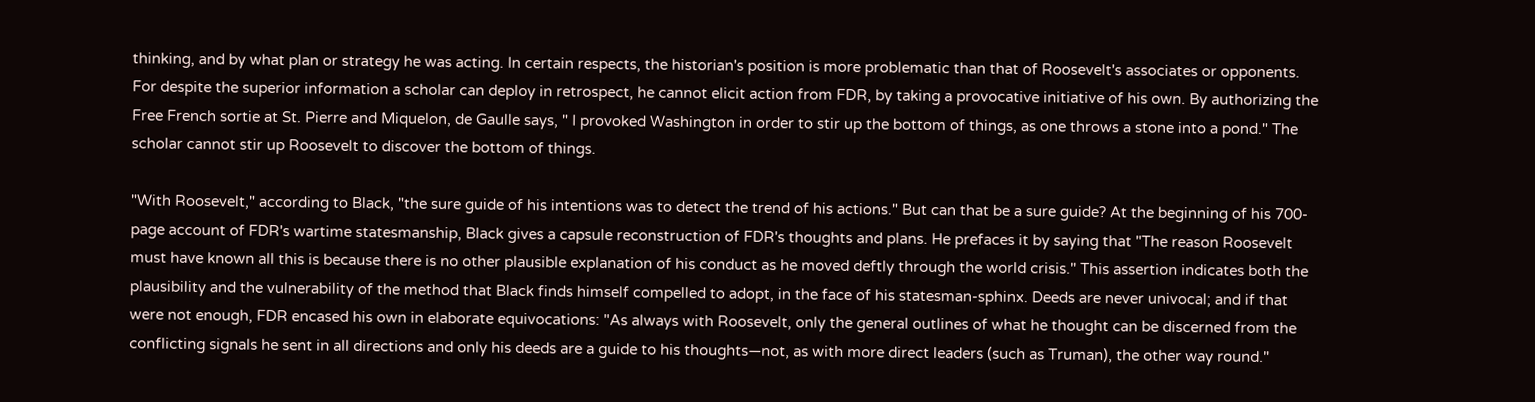thinking, and by what plan or strategy he was acting. In certain respects, the historian's position is more problematic than that of Roosevelt's associates or opponents. For despite the superior information a scholar can deploy in retrospect, he cannot elicit action from FDR, by taking a provocative initiative of his own. By authorizing the Free French sortie at St. Pierre and Miquelon, de Gaulle says, " I provoked Washington in order to stir up the bottom of things, as one throws a stone into a pond." The scholar cannot stir up Roosevelt to discover the bottom of things.

"With Roosevelt," according to Black, "the sure guide of his intentions was to detect the trend of his actions." But can that be a sure guide? At the beginning of his 700-page account of FDR's wartime statesmanship, Black gives a capsule reconstruction of FDR's thoughts and plans. He prefaces it by saying that "The reason Roosevelt must have known all this is because there is no other plausible explanation of his conduct as he moved deftly through the world crisis." This assertion indicates both the plausibility and the vulnerability of the method that Black finds himself compelled to adopt, in the face of his statesman-sphinx. Deeds are never univocal; and if that were not enough, FDR encased his own in elaborate equivocations: "As always with Roosevelt, only the general outlines of what he thought can be discerned from the conflicting signals he sent in all directions and only his deeds are a guide to his thoughts—not, as with more direct leaders (such as Truman), the other way round."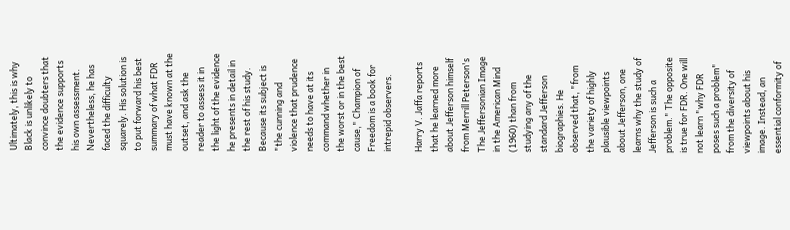Ultimately, this is why Black is unlikely to convince doubters that the evidence supports his own assessment. Nevertheless, he has faced the difficulty squarely. His solution is to put forward his best summary of what FDR must have known at the outset, and ask the reader to assess it in the light of the evidence he presents in detail in the rest of his study. Because its subject is "the cunning and violence that prudence needs to have at its command whether in the worst or in the best cause," Champion of Freedom is a book for intrepid observers.

Harry V. Jaffa reports that he learned more about Jefferson himself from Merrill Peterson's The Jeffersonian Image in the American Mind (1960) than from studying any of the standard Jefferson biographies. He observed that, "from the variety of highly plausible viewpoints about Jefferson, one learns why the study of Jefferson is such a problem." The opposite is true for FDR. One will not learn "why FDR poses such a problem" from the diversity of viewpoints about his image. Instead, an essential conformity of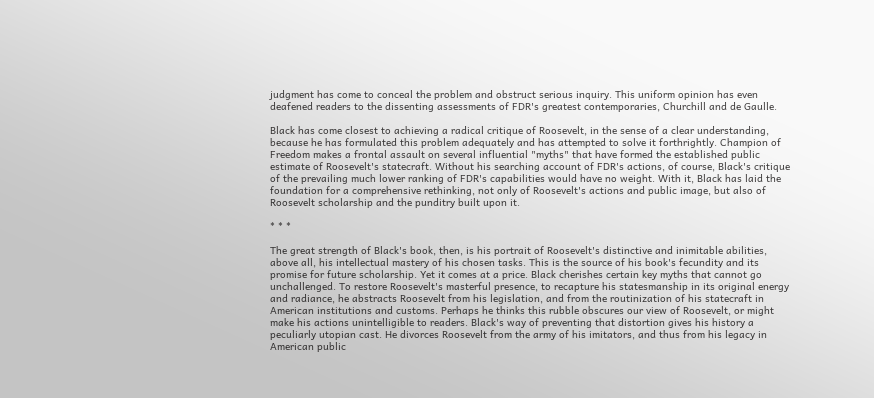judgment has come to conceal the problem and obstruct serious inquiry. This uniform opinion has even deafened readers to the dissenting assessments of FDR's greatest contemporaries, Churchill and de Gaulle.

Black has come closest to achieving a radical critique of Roosevelt, in the sense of a clear understanding, because he has formulated this problem adequately and has attempted to solve it forthrightly. Champion of Freedom makes a frontal assault on several influential "myths" that have formed the established public estimate of Roosevelt's statecraft. Without his searching account of FDR's actions, of course, Black's critique of the prevailing much lower ranking of FDR's capabilities would have no weight. With it, Black has laid the foundation for a comprehensive rethinking, not only of Roosevelt's actions and public image, but also of Roosevelt scholarship and the punditry built upon it.

* * *

The great strength of Black's book, then, is his portrait of Roosevelt's distinctive and inimitable abilities, above all, his intellectual mastery of his chosen tasks. This is the source of his book's fecundity and its promise for future scholarship. Yet it comes at a price. Black cherishes certain key myths that cannot go unchallenged. To restore Roosevelt's masterful presence, to recapture his statesmanship in its original energy and radiance, he abstracts Roosevelt from his legislation, and from the routinization of his statecraft in American institutions and customs. Perhaps he thinks this rubble obscures our view of Roosevelt, or might make his actions unintelligible to readers. Black's way of preventing that distortion gives his history a peculiarly utopian cast. He divorces Roosevelt from the army of his imitators, and thus from his legacy in American public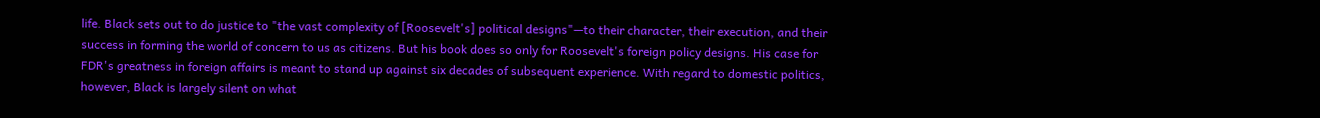life. Black sets out to do justice to "the vast complexity of [Roosevelt's] political designs"—to their character, their execution, and their success in forming the world of concern to us as citizens. But his book does so only for Roosevelt's foreign policy designs. His case for FDR's greatness in foreign affairs is meant to stand up against six decades of subsequent experience. With regard to domestic politics, however, Black is largely silent on what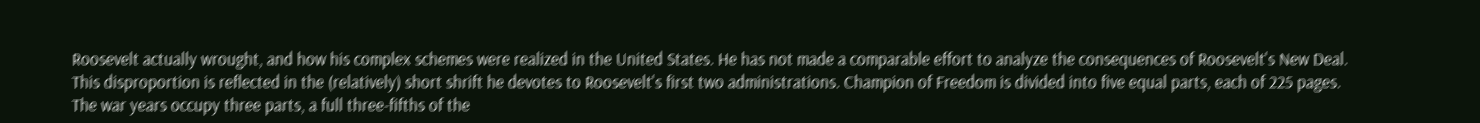Roosevelt actually wrought, and how his complex schemes were realized in the United States. He has not made a comparable effort to analyze the consequences of Roosevelt's New Deal. This disproportion is reflected in the (relatively) short shrift he devotes to Roosevelt's first two administrations. Champion of Freedom is divided into five equal parts, each of 225 pages. The war years occupy three parts, a full three-fifths of the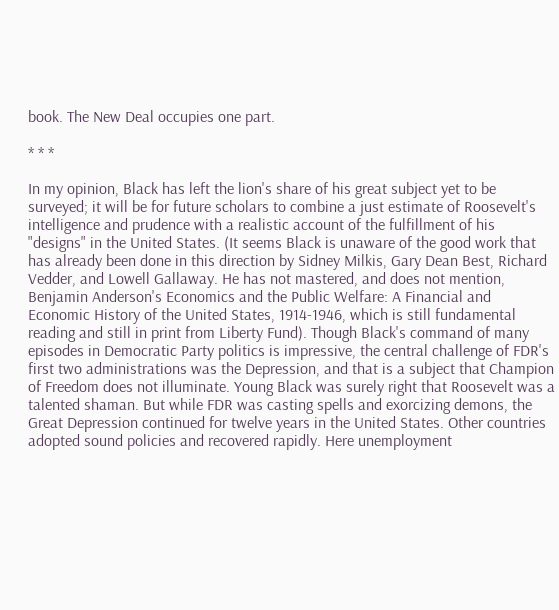book. The New Deal occupies one part.

* * *

In my opinion, Black has left the lion's share of his great subject yet to be surveyed; it will be for future scholars to combine a just estimate of Roosevelt's intelligence and prudence with a realistic account of the fulfillment of his "designs" in the United States. (It seems Black is unaware of the good work that has already been done in this direction by Sidney Milkis, Gary Dean Best, Richard Vedder, and Lowell Gallaway. He has not mastered, and does not mention, Benjamin Anderson's Economics and the Public Welfare: A Financial and Economic History of the United States, 1914-1946, which is still fundamental reading and still in print from Liberty Fund). Though Black's command of many episodes in Democratic Party politics is impressive, the central challenge of FDR's first two administrations was the Depression, and that is a subject that Champion of Freedom does not illuminate. Young Black was surely right that Roosevelt was a talented shaman. But while FDR was casting spells and exorcizing demons, the Great Depression continued for twelve years in the United States. Other countries adopted sound policies and recovered rapidly. Here unemployment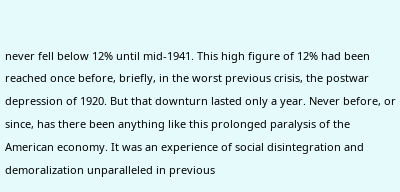never fell below 12% until mid-1941. This high figure of 12% had been reached once before, briefly, in the worst previous crisis, the postwar depression of 1920. But that downturn lasted only a year. Never before, or since, has there been anything like this prolonged paralysis of the American economy. It was an experience of social disintegration and demoralization unparalleled in previous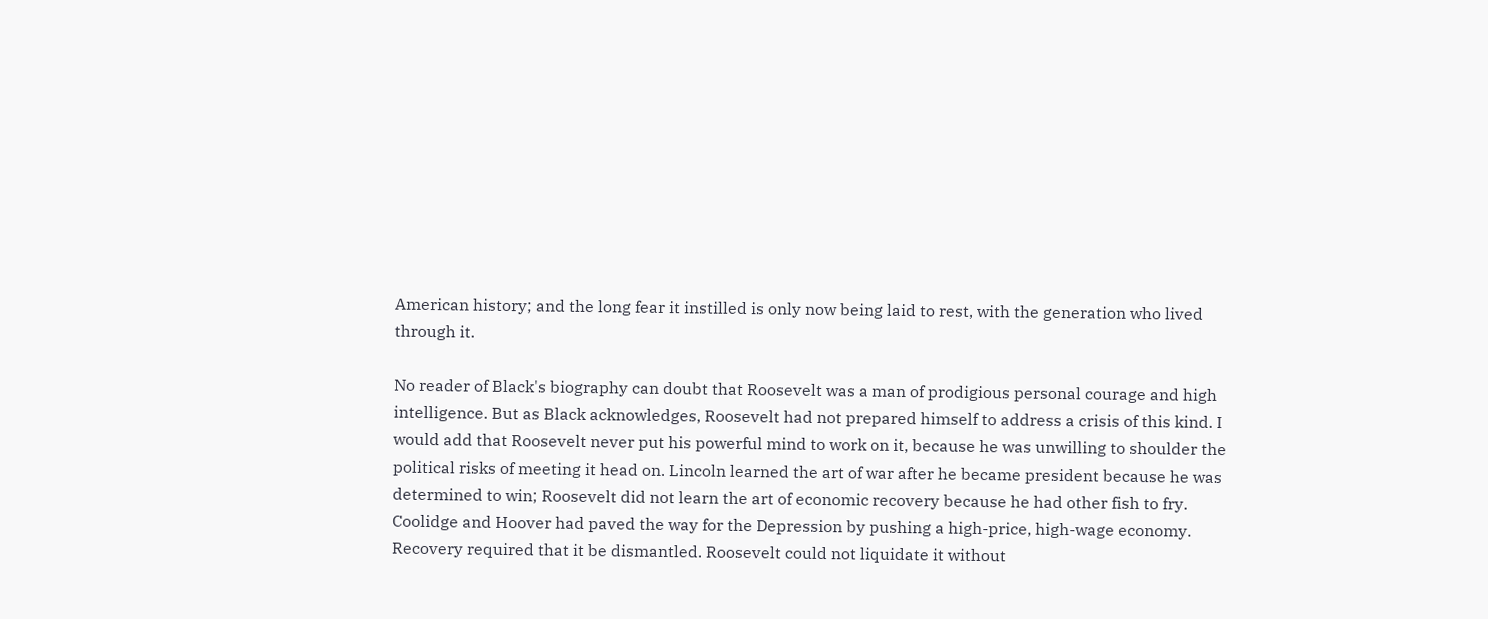American history; and the long fear it instilled is only now being laid to rest, with the generation who lived through it.

No reader of Black's biography can doubt that Roosevelt was a man of prodigious personal courage and high intelligence. But as Black acknowledges, Roosevelt had not prepared himself to address a crisis of this kind. I would add that Roosevelt never put his powerful mind to work on it, because he was unwilling to shoulder the political risks of meeting it head on. Lincoln learned the art of war after he became president because he was determined to win; Roosevelt did not learn the art of economic recovery because he had other fish to fry. Coolidge and Hoover had paved the way for the Depression by pushing a high-price, high-wage economy. Recovery required that it be dismantled. Roosevelt could not liquidate it without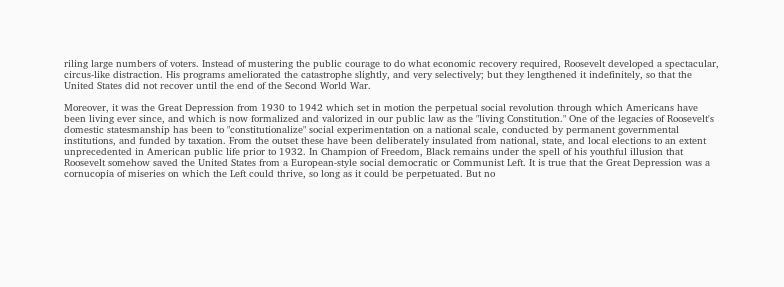riling large numbers of voters. Instead of mustering the public courage to do what economic recovery required, Roosevelt developed a spectacular, circus-like distraction. His programs ameliorated the catastrophe slightly, and very selectively; but they lengthened it indefinitely, so that the United States did not recover until the end of the Second World War.

Moreover, it was the Great Depression from 1930 to 1942 which set in motion the perpetual social revolution through which Americans have been living ever since, and which is now formalized and valorized in our public law as the "living Constitution." One of the legacies of Roosevelt's domestic statesmanship has been to "constitutionalize" social experimentation on a national scale, conducted by permanent governmental institutions, and funded by taxation. From the outset these have been deliberately insulated from national, state, and local elections to an extent unprecedented in American public life prior to 1932. In Champion of Freedom, Black remains under the spell of his youthful illusion that Roosevelt somehow saved the United States from a European-style social democratic or Communist Left. It is true that the Great Depression was a cornucopia of miseries on which the Left could thrive, so long as it could be perpetuated. But no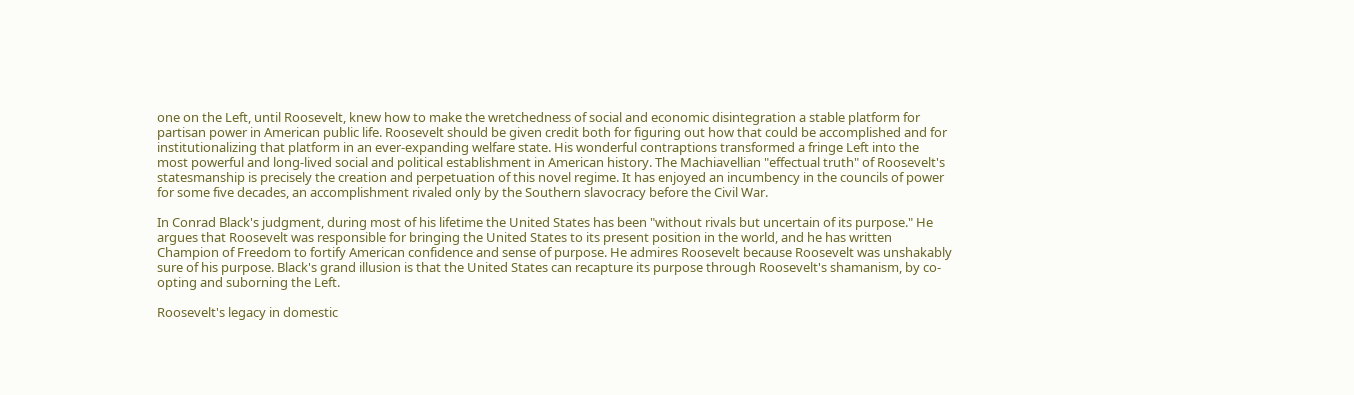one on the Left, until Roosevelt, knew how to make the wretchedness of social and economic disintegration a stable platform for partisan power in American public life. Roosevelt should be given credit both for figuring out how that could be accomplished and for institutionalizing that platform in an ever-expanding welfare state. His wonderful contraptions transformed a fringe Left into the most powerful and long-lived social and political establishment in American history. The Machiavellian "effectual truth" of Roosevelt's statesmanship is precisely the creation and perpetuation of this novel regime. It has enjoyed an incumbency in the councils of power for some five decades, an accomplishment rivaled only by the Southern slavocracy before the Civil War.

In Conrad Black's judgment, during most of his lifetime the United States has been "without rivals but uncertain of its purpose." He argues that Roosevelt was responsible for bringing the United States to its present position in the world, and he has written Champion of Freedom to fortify American confidence and sense of purpose. He admires Roosevelt because Roosevelt was unshakably sure of his purpose. Black's grand illusion is that the United States can recapture its purpose through Roosevelt's shamanism, by co-opting and suborning the Left.

Roosevelt's legacy in domestic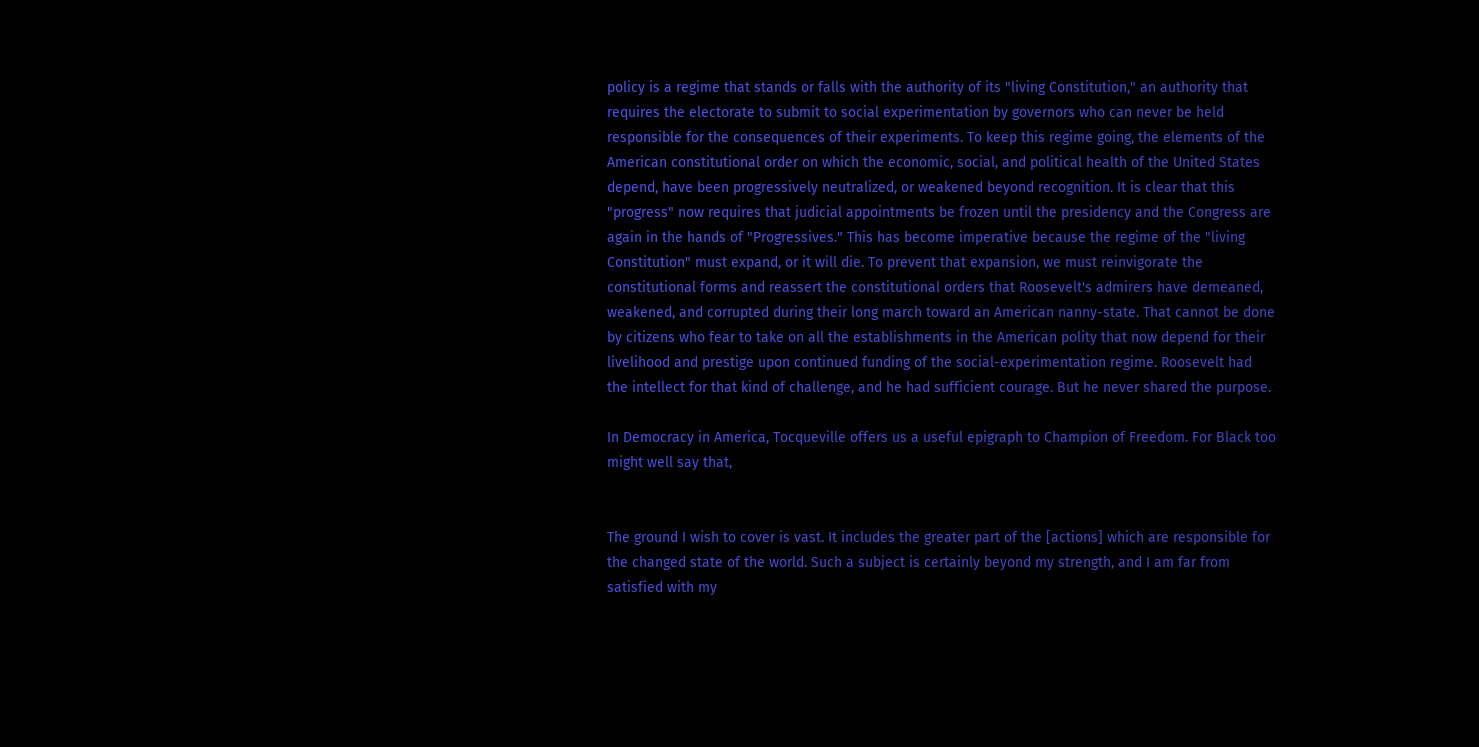policy is a regime that stands or falls with the authority of its "living Constitution," an authority that requires the electorate to submit to social experimentation by governors who can never be held responsible for the consequences of their experiments. To keep this regime going, the elements of the American constitutional order on which the economic, social, and political health of the United States depend, have been progressively neutralized, or weakened beyond recognition. It is clear that this "progress" now requires that judicial appointments be frozen until the presidency and the Congress are again in the hands of "Progressives." This has become imperative because the regime of the "living Constitution" must expand, or it will die. To prevent that expansion, we must reinvigorate the constitutional forms and reassert the constitutional orders that Roosevelt's admirers have demeaned, weakened, and corrupted during their long march toward an American nanny-state. That cannot be done by citizens who fear to take on all the establishments in the American polity that now depend for their livelihood and prestige upon continued funding of the social-experimentation regime. Roosevelt had the intellect for that kind of challenge, and he had sufficient courage. But he never shared the purpose.

In Democracy in America, Tocqueville offers us a useful epigraph to Champion of Freedom. For Black too might well say that,


The ground I wish to cover is vast. It includes the greater part of the [actions] which are responsible for the changed state of the world. Such a subject is certainly beyond my strength, and I am far from satisfied with my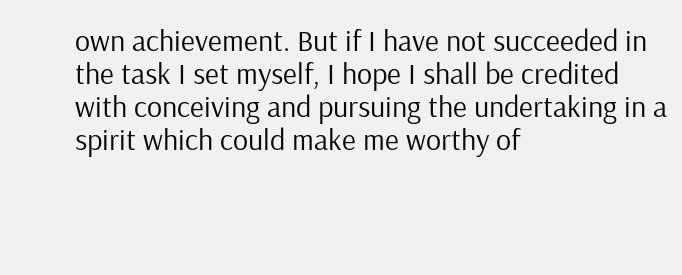own achievement. But if I have not succeeded in the task I set myself, I hope I shall be credited with conceiving and pursuing the undertaking in a spirit which could make me worthy of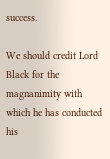success.

We should credit Lord Black for the magnanimity with which he has conducted his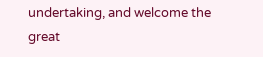undertaking, and welcome the great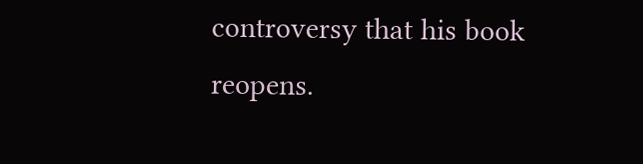controversy that his book reopens.